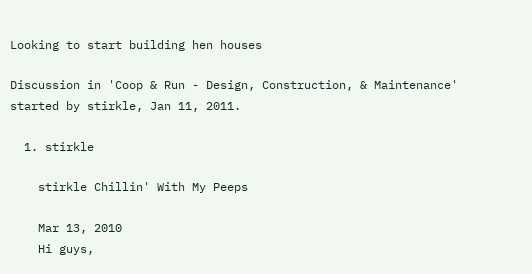Looking to start building hen houses

Discussion in 'Coop & Run - Design, Construction, & Maintenance' started by stirkle, Jan 11, 2011.

  1. stirkle

    stirkle Chillin' With My Peeps

    Mar 13, 2010
    Hi guys,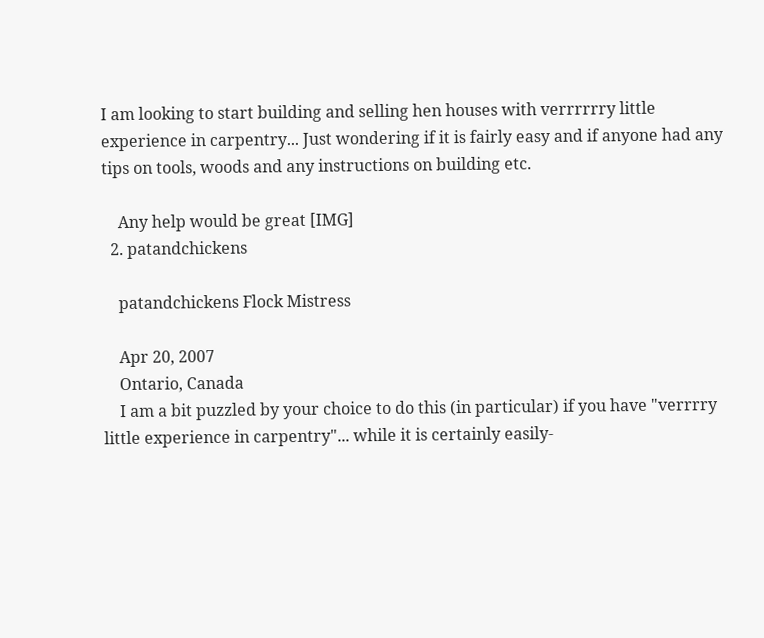I am looking to start building and selling hen houses with verrrrrry little experience in carpentry... Just wondering if it is fairly easy and if anyone had any tips on tools, woods and any instructions on building etc.

    Any help would be great [IMG]
  2. patandchickens

    patandchickens Flock Mistress

    Apr 20, 2007
    Ontario, Canada
    I am a bit puzzled by your choice to do this (in particular) if you have "verrrry little experience in carpentry"... while it is certainly easily-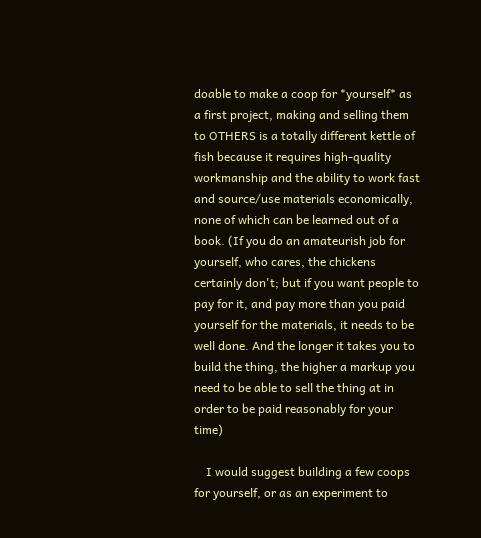doable to make a coop for *yourself* as a first project, making and selling them to OTHERS is a totally different kettle of fish because it requires high-quality workmanship and the ability to work fast and source/use materials economically, none of which can be learned out of a book. (If you do an amateurish job for yourself, who cares, the chickens certainly don't; but if you want people to pay for it, and pay more than you paid yourself for the materials, it needs to be well done. And the longer it takes you to build the thing, the higher a markup you need to be able to sell the thing at in order to be paid reasonably for your time)

    I would suggest building a few coops for yourself, or as an experiment to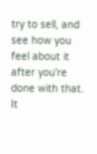try to sell, and see how you feel about it after you're done with that. It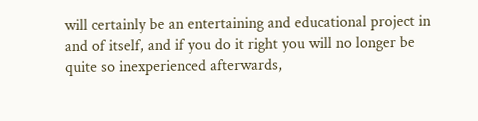will certainly be an entertaining and educational project in and of itself, and if you do it right you will no longer be quite so inexperienced afterwards,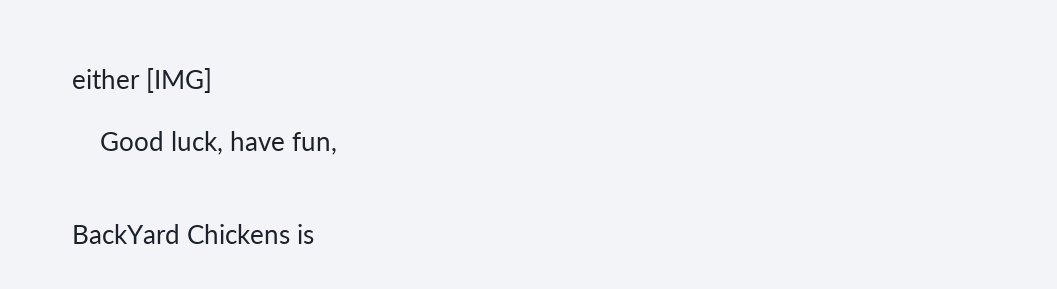either [IMG]

    Good luck, have fun,


BackYard Chickens is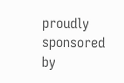proudly sponsored by